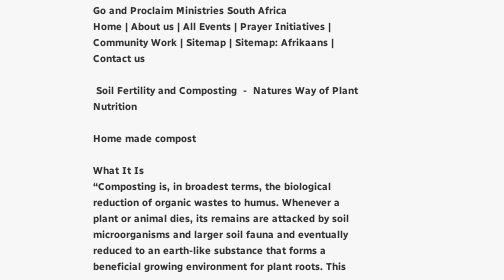Go and Proclaim Ministries South Africa
Home | About us | All Events | Prayer Initiatives | Community Work | Sitemap | Sitemap: Afrikaans | Contact us

 Soil Fertility and Composting  -  Natures Way of Plant Nutrition

Home made compost

What It Is
“Composting is, in broadest terms, the biological reduction of organic wastes to humus. Whenever a plant or animal dies, its remains are attacked by soil microorganisms and larger soil fauna and eventually reduced to an earth-like substance that forms a beneficial growing environment for plant roots. This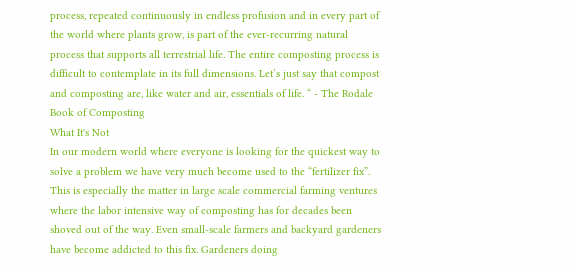process, repeated continuously in endless profusion and in every part of the world where plants grow, is part of the ever-recurring natural process that supports all terrestrial life. The entire composting process is difficult to contemplate in its full dimensions. Let’s just say that compost and composting are, like water and air, essentials of life. “ - The Rodale Book of Composting
What It's Not
In our modern world where everyone is looking for the quickest way to solve a problem we have very much become used to the “fertilizer fix”. This is especially the matter in large scale commercial farming ventures where the labor intensive way of composting has for decades been shoved out of the way. Even small-scale farmers and backyard gardeners have become addicted to this fix. Gardeners doing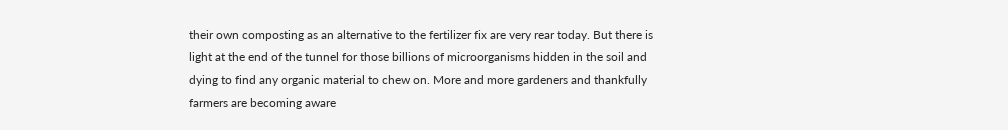their own composting as an alternative to the fertilizer fix are very rear today. But there is light at the end of the tunnel for those billions of microorganisms hidden in the soil and dying to find any organic material to chew on. More and more gardeners and thankfully farmers are becoming aware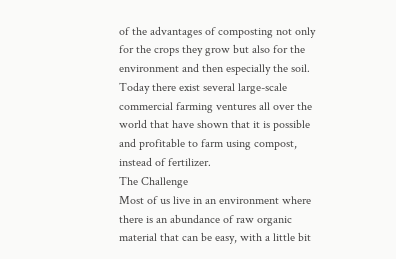of the advantages of composting not only for the crops they grow but also for the environment and then especially the soil. Today there exist several large-scale commercial farming ventures all over the world that have shown that it is possible and profitable to farm using compost, instead of fertilizer.
The Challenge
Most of us live in an environment where there is an abundance of raw organic material that can be easy, with a little bit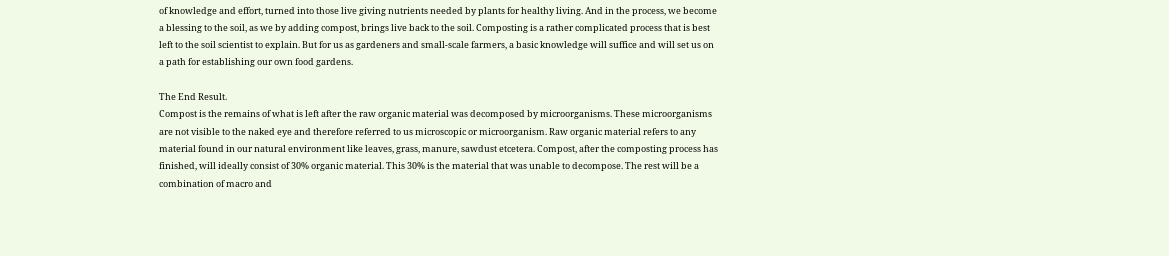of knowledge and effort, turned into those live giving nutrients needed by plants for healthy living. And in the process, we become a blessing to the soil, as we by adding compost, brings live back to the soil. Composting is a rather complicated process that is best left to the soil scientist to explain. But for us as gardeners and small-scale farmers, a basic knowledge will suffice and will set us on a path for establishing our own food gardens.

The End Result.
Compost is the remains of what is left after the raw organic material was decomposed by microorganisms. These microorganisms are not visible to the naked eye and therefore referred to us microscopic or microorganism. Raw organic material refers to any material found in our natural environment like leaves, grass, manure, sawdust etcetera. Compost, after the composting process has finished, will ideally consist of 30% organic material. This 30% is the material that was unable to decompose. The rest will be a combination of macro and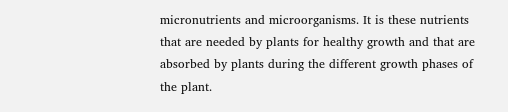micronutrients and microorganisms. It is these nutrients that are needed by plants for healthy growth and that are absorbed by plants during the different growth phases of the plant.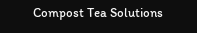Compost Tea Solutions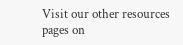Visit our other resources pages on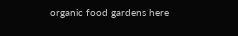organic food gardens here